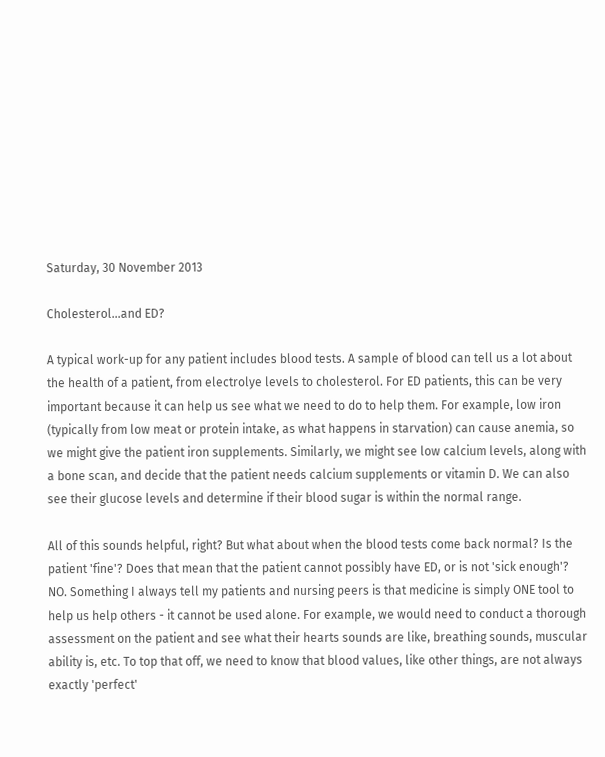Saturday, 30 November 2013

Cholesterol...and ED?

A typical work-up for any patient includes blood tests. A sample of blood can tell us a lot about the health of a patient, from electrolye levels to cholesterol. For ED patients, this can be very important because it can help us see what we need to do to help them. For example, low iron (typically from low meat or protein intake, as what happens in starvation) can cause anemia, so we might give the patient iron supplements. Similarly, we might see low calcium levels, along with a bone scan, and decide that the patient needs calcium supplements or vitamin D. We can also see their glucose levels and determine if their blood sugar is within the normal range.

All of this sounds helpful, right? But what about when the blood tests come back normal? Is the patient 'fine'? Does that mean that the patient cannot possibly have ED, or is not 'sick enough'? NO. Something I always tell my patients and nursing peers is that medicine is simply ONE tool to help us help others - it cannot be used alone. For example, we would need to conduct a thorough assessment on the patient and see what their hearts sounds are like, breathing sounds, muscular ability is, etc. To top that off, we need to know that blood values, like other things, are not always exactly 'perfect'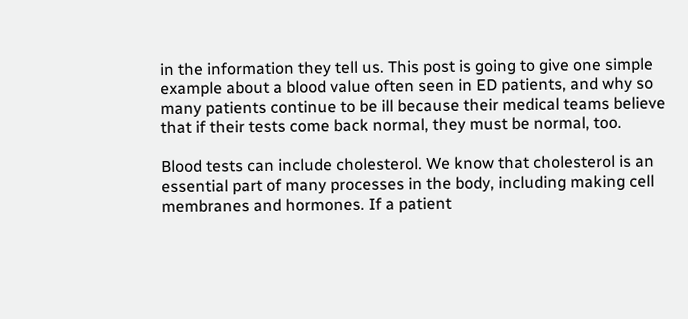in the information they tell us. This post is going to give one simple example about a blood value often seen in ED patients, and why so many patients continue to be ill because their medical teams believe that if their tests come back normal, they must be normal, too.

Blood tests can include cholesterol. We know that cholesterol is an essential part of many processes in the body, including making cell membranes and hormones. If a patient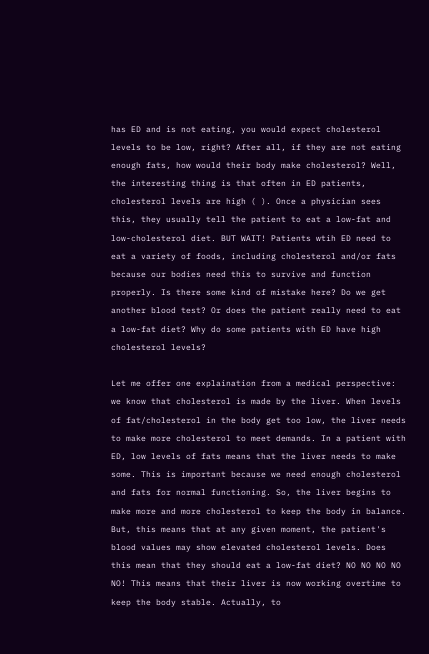has ED and is not eating, you would expect cholesterol levels to be low, right? After all, if they are not eating enough fats, how would their body make cholesterol? Well, the interesting thing is that often in ED patients, cholesterol levels are high ( ). Once a physician sees this, they usually tell the patient to eat a low-fat and low-cholesterol diet. BUT WAIT! Patients wtih ED need to eat a variety of foods, including cholesterol and/or fats because our bodies need this to survive and function properly. Is there some kind of mistake here? Do we get another blood test? Or does the patient really need to eat a low-fat diet? Why do some patients with ED have high cholesterol levels?

Let me offer one explaination from a medical perspective: we know that cholesterol is made by the liver. When levels of fat/cholesterol in the body get too low, the liver needs to make more cholesterol to meet demands. In a patient with ED, low levels of fats means that the liver needs to make some. This is important because we need enough cholesterol and fats for normal functioning. So, the liver begins to make more and more cholesterol to keep the body in balance. But, this means that at any given moment, the patient's blood values may show elevated cholesterol levels. Does this mean that they should eat a low-fat diet? NO NO NO NO NO! This means that their liver is now working overtime to keep the body stable. Actually, to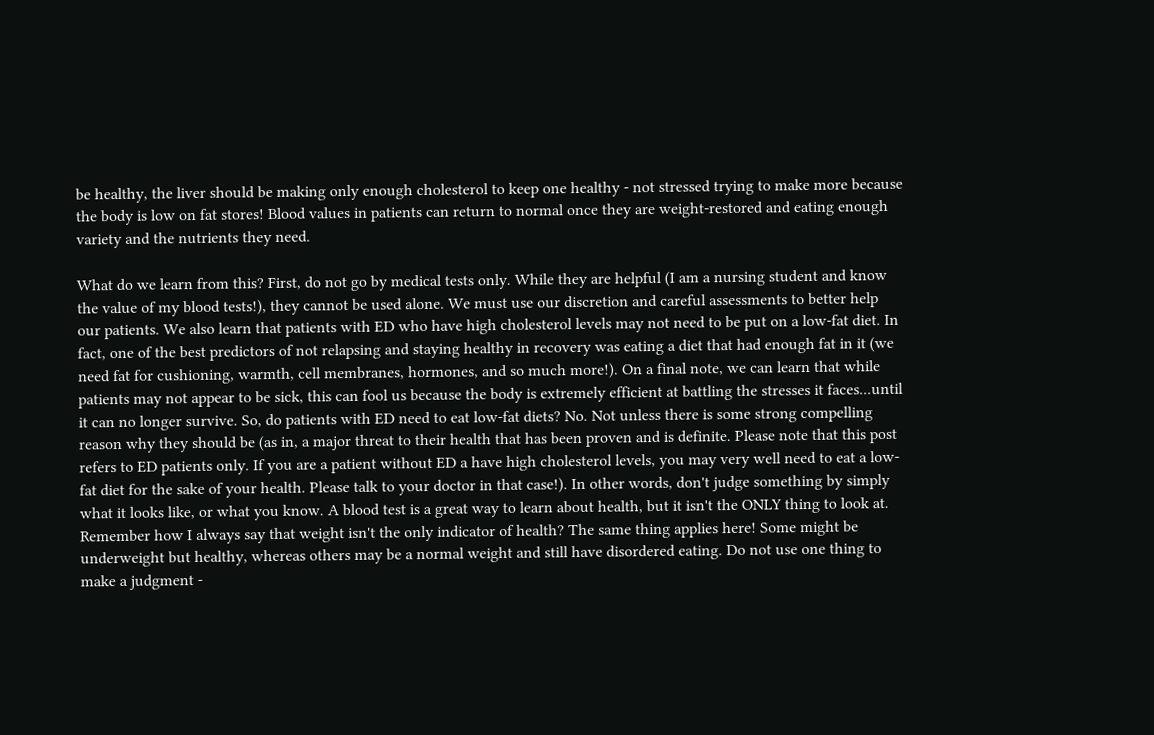be healthy, the liver should be making only enough cholesterol to keep one healthy - not stressed trying to make more because the body is low on fat stores! Blood values in patients can return to normal once they are weight-restored and eating enough variety and the nutrients they need.

What do we learn from this? First, do not go by medical tests only. While they are helpful (I am a nursing student and know the value of my blood tests!), they cannot be used alone. We must use our discretion and careful assessments to better help our patients. We also learn that patients with ED who have high cholesterol levels may not need to be put on a low-fat diet. In fact, one of the best predictors of not relapsing and staying healthy in recovery was eating a diet that had enough fat in it (we need fat for cushioning, warmth, cell membranes, hormones, and so much more!). On a final note, we can learn that while patients may not appear to be sick, this can fool us because the body is extremely efficient at battling the stresses it faces...until it can no longer survive. So, do patients with ED need to eat low-fat diets? No. Not unless there is some strong compelling reason why they should be (as in, a major threat to their health that has been proven and is definite. Please note that this post refers to ED patients only. If you are a patient without ED a have high cholesterol levels, you may very well need to eat a low-fat diet for the sake of your health. Please talk to your doctor in that case!). In other words, don't judge something by simply what it looks like, or what you know. A blood test is a great way to learn about health, but it isn't the ONLY thing to look at. Remember how I always say that weight isn't the only indicator of health? The same thing applies here! Some might be underweight but healthy, whereas others may be a normal weight and still have disordered eating. Do not use one thing to make a judgment -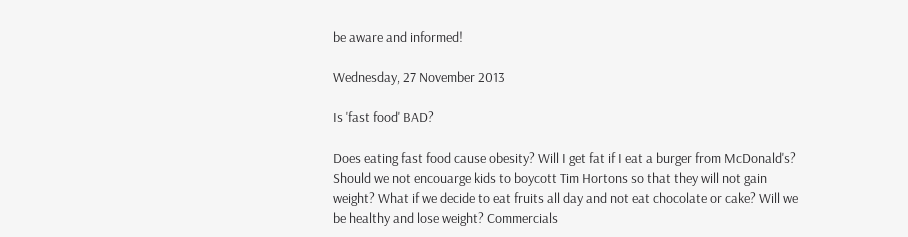be aware and informed!

Wednesday, 27 November 2013

Is 'fast food' BAD?

Does eating fast food cause obesity? Will I get fat if I eat a burger from McDonald's? Should we not encouarge kids to boycott Tim Hortons so that they will not gain weight? What if we decide to eat fruits all day and not eat chocolate or cake? Will we be healthy and lose weight? Commercials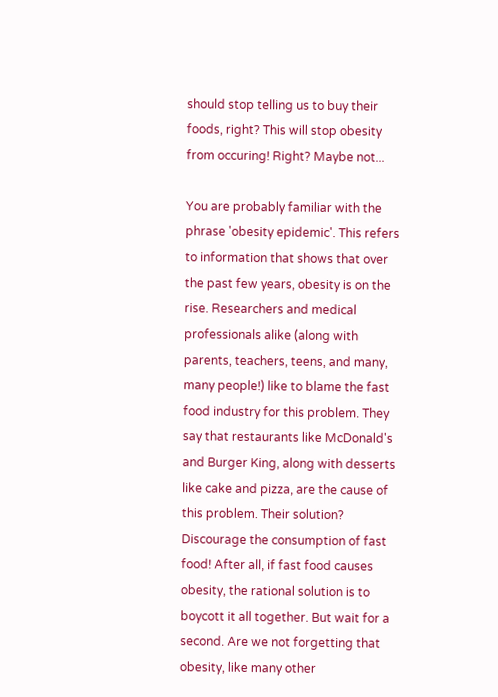should stop telling us to buy their foods, right? This will stop obesity from occuring! Right? Maybe not...

You are probably familiar with the phrase 'obesity epidemic'. This refers to information that shows that over the past few years, obesity is on the rise. Researchers and medical professionals alike (along with parents, teachers, teens, and many, many people!) like to blame the fast food industry for this problem. They say that restaurants like McDonald's and Burger King, along with desserts like cake and pizza, are the cause of this problem. Their solution? Discourage the consumption of fast food! After all, if fast food causes obesity, the rational solution is to boycott it all together. But wait for a second. Are we not forgetting that obesity, like many other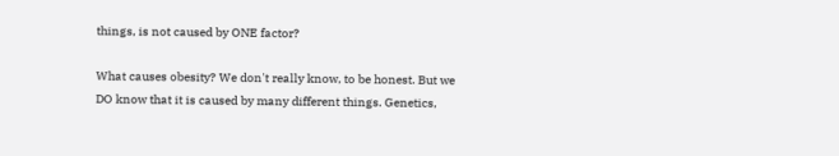things, is not caused by ONE factor?

What causes obesity? We don't really know, to be honest. But we DO know that it is caused by many different things. Genetics,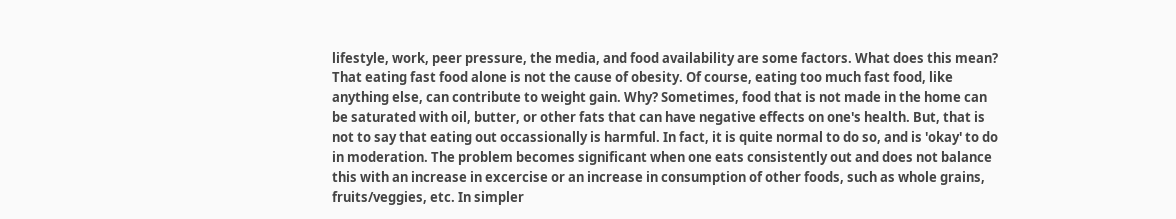lifestyle, work, peer pressure, the media, and food availability are some factors. What does this mean? That eating fast food alone is not the cause of obesity. Of course, eating too much fast food, like anything else, can contribute to weight gain. Why? Sometimes, food that is not made in the home can be saturated with oil, butter, or other fats that can have negative effects on one's health. But, that is not to say that eating out occassionally is harmful. In fact, it is quite normal to do so, and is 'okay' to do in moderation. The problem becomes significant when one eats consistently out and does not balance this with an increase in excercise or an increase in consumption of other foods, such as whole grains, fruits/veggies, etc. In simpler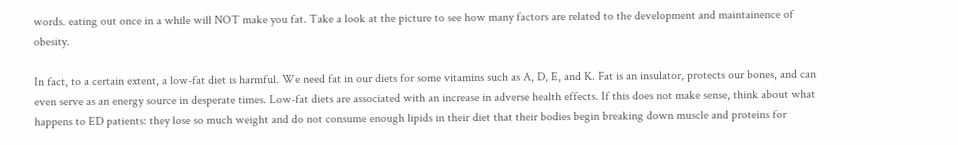words. eating out once in a while will NOT make you fat. Take a look at the picture to see how many factors are related to the development and maintainence of obesity.

In fact, to a certain extent, a low-fat diet is harmful. We need fat in our diets for some vitamins such as A, D, E, and K. Fat is an insulator, protects our bones, and can even serve as an energy source in desperate times. Low-fat diets are associated with an increase in adverse health effects. If this does not make sense, think about what happens to ED patients: they lose so much weight and do not consume enough lipids in their diet that their bodies begin breaking down muscle and proteins for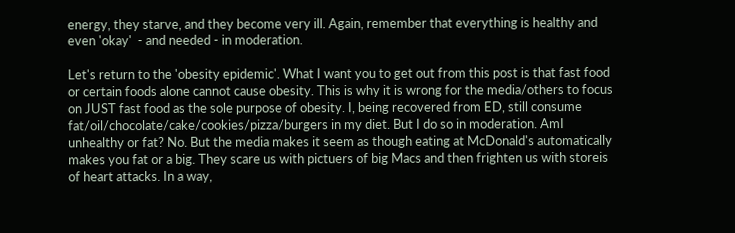energy, they starve, and they become very ill. Again, remember that everything is healthy and even 'okay'  - and needed - in moderation.

Let's return to the 'obesity epidemic'. What I want you to get out from this post is that fast food or certain foods alone cannot cause obesity. This is why it is wrong for the media/others to focus on JUST fast food as the sole purpose of obesity. I, being recovered from ED, still consume fat/oil/chocolate/cake/cookies/pizza/burgers in my diet. But I do so in moderation. AmI unhealthy or fat? No. But the media makes it seem as though eating at McDonald's automatically makes you fat or a big. They scare us with pictuers of big Macs and then frighten us with storeis of heart attacks. In a way,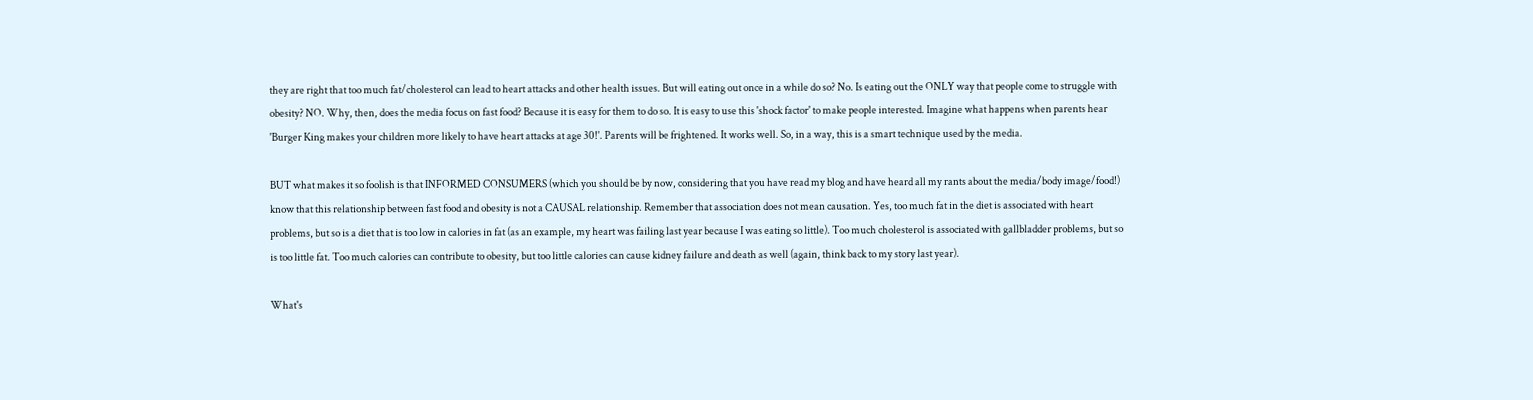they are right that too much fat/cholesterol can lead to heart attacks and other health issues. But will eating out once in a while do so? No. Is eating out the ONLY way that people come to struggle with obesity? NO. Why, then, does the media focus on fast food? Because it is easy for them to do so. It is easy to use this 'shock factor' to make people interested. Imagine what happens when parents hear 'Burger King makes your children more likely to have heart attacks at age 30!'. Parents will be frightened. It works well. So, in a way, this is a smart technique used by the media.

BUT what makes it so foolish is that INFORMED CONSUMERS (which you should be by now, considering that you have read my blog and have heard all my rants about the media/body image/food!) know that this relationship between fast food and obesity is not a CAUSAL relationship. Remember that association does not mean causation. Yes, too much fat in the diet is associated with heart problems, but so is a diet that is too low in calories in fat (as an example, my heart was failing last year because I was eating so little). Too much cholesterol is associated with gallbladder problems, but so is too little fat. Too much calories can contribute to obesity, but too little calories can cause kidney failure and death as well (again, think back to my story last year).

What's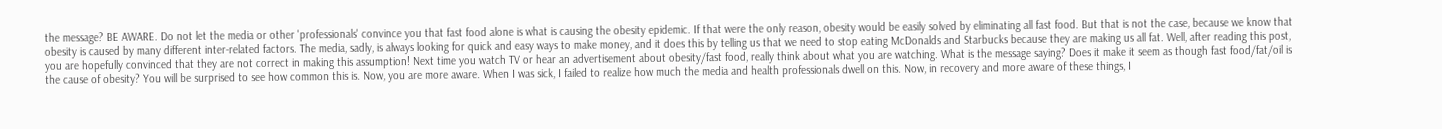the message? BE AWARE. Do not let the media or other 'professionals' convince you that fast food alone is what is causing the obesity epidemic. If that were the only reason, obesity would be easily solved by eliminating all fast food. But that is not the case, because we know that obesity is caused by many different inter-related factors. The media, sadly, is always looking for quick and easy ways to make money, and it does this by telling us that we need to stop eating McDonalds and Starbucks because they are making us all fat. Well, after reading this post, you are hopefully convinced that they are not correct in making this assumption! Next time you watch TV or hear an advertisement about obesity/fast food, really think about what you are watching. What is the message saying? Does it make it seem as though fast food/fat/oil is the cause of obesity? You will be surprised to see how common this is. Now, you are more aware. When I was sick, I failed to realize how much the media and health professionals dwell on this. Now, in recovery and more aware of these things, I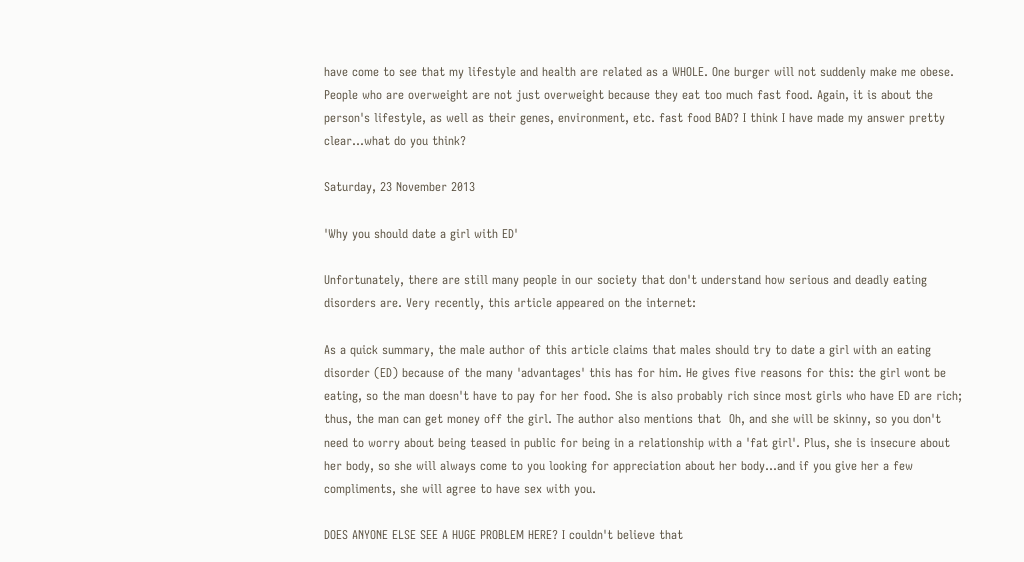have come to see that my lifestyle and health are related as a WHOLE. One burger will not suddenly make me obese. People who are overweight are not just overweight because they eat too much fast food. Again, it is about the person's lifestyle, as well as their genes, environment, etc. fast food BAD? I think I have made my answer pretty clear...what do you think?

Saturday, 23 November 2013

'Why you should date a girl with ED'

Unfortunately, there are still many people in our society that don't understand how serious and deadly eating disorders are. Very recently, this article appeared on the internet:

As a quick summary, the male author of this article claims that males should try to date a girl with an eating disorder (ED) because of the many 'advantages' this has for him. He gives five reasons for this: the girl wont be eating, so the man doesn't have to pay for her food. She is also probably rich since most girls who have ED are rich; thus, the man can get money off the girl. The author also mentions that  Oh, and she will be skinny, so you don't need to worry about being teased in public for being in a relationship with a 'fat girl'. Plus, she is insecure about her body, so she will always come to you looking for appreciation about her body...and if you give her a few compliments, she will agree to have sex with you.

DOES ANYONE ELSE SEE A HUGE PROBLEM HERE? I couldn't believe that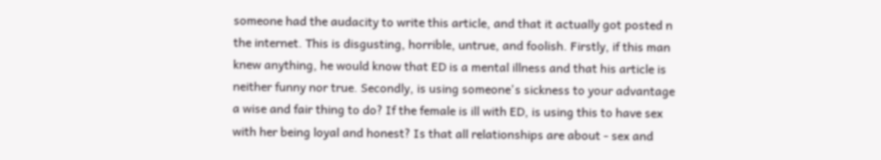someone had the audacity to write this article, and that it actually got posted n the internet. This is disgusting, horrible, untrue, and foolish. Firstly, if this man knew anything, he would know that ED is a mental illness and that his article is neither funny nor true. Secondly, is using someone's sickness to your advantage a wise and fair thing to do? If the female is ill with ED, is using this to have sex with her being loyal and honest? Is that all relationships are about - sex and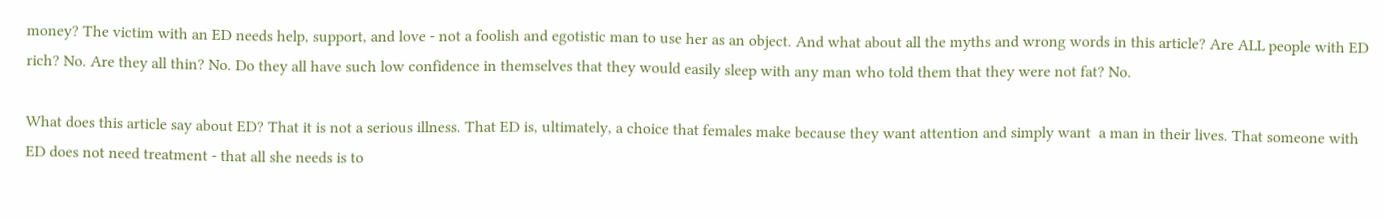money? The victim with an ED needs help, support, and love - not a foolish and egotistic man to use her as an object. And what about all the myths and wrong words in this article? Are ALL people with ED rich? No. Are they all thin? No. Do they all have such low confidence in themselves that they would easily sleep with any man who told them that they were not fat? No.

What does this article say about ED? That it is not a serious illness. That ED is, ultimately, a choice that females make because they want attention and simply want  a man in their lives. That someone with ED does not need treatment - that all she needs is to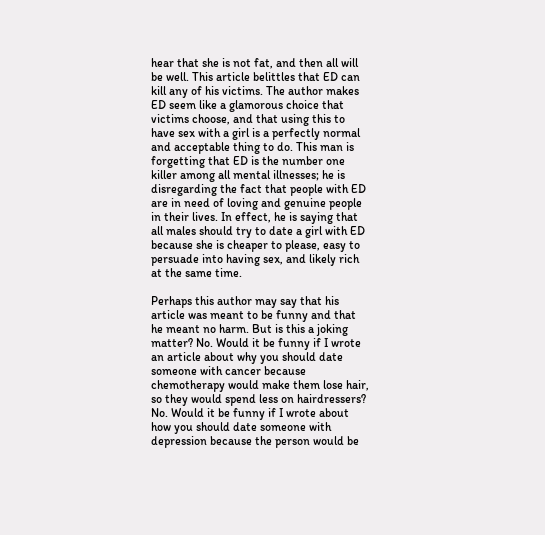hear that she is not fat, and then all will be well. This article belittles that ED can kill any of his victims. The author makes ED seem like a glamorous choice that victims choose, and that using this to have sex with a girl is a perfectly normal and acceptable thing to do. This man is forgetting that ED is the number one killer among all mental illnesses; he is disregarding the fact that people with ED are in need of loving and genuine people in their lives. In effect, he is saying that all males should try to date a girl with ED because she is cheaper to please, easy to persuade into having sex, and likely rich at the same time.

Perhaps this author may say that his article was meant to be funny and that he meant no harm. But is this a joking matter? No. Would it be funny if I wrote an article about why you should date someone with cancer because chemotherapy would make them lose hair, so they would spend less on hairdressers? No. Would it be funny if I wrote about how you should date someone with depression because the person would be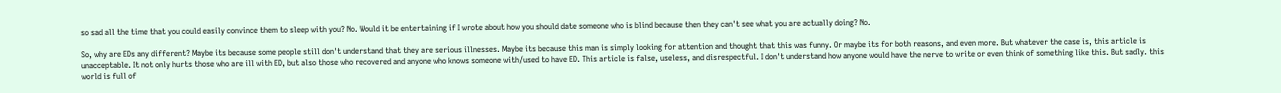so sad all the time that you could easily convince them to sleep with you? No. Would it be entertaining if I wrote about how you should date someone who is blind because then they can't see what you are actually doing? No.

So, why are EDs any different? Maybe its because some people still don't understand that they are serious illnesses. Maybe its because this man is simply looking for attention and thought that this was funny. Or maybe its for both reasons, and even more. But whatever the case is, this article is unacceptable. It not only hurts those who are ill with ED, but also those who recovered and anyone who knows someone with/used to have ED. This article is false, useless, and disrespectful. I don't understand how anyone would have the nerve to write or even think of something like this. But sadly. this world is full of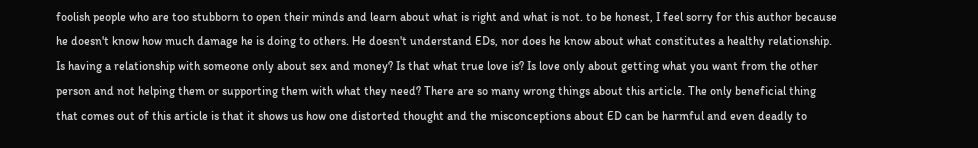foolish people who are too stubborn to open their minds and learn about what is right and what is not. to be honest, I feel sorry for this author because he doesn't know how much damage he is doing to others. He doesn't understand EDs, nor does he know about what constitutes a healthy relationship. Is having a relationship with someone only about sex and money? Is that what true love is? Is love only about getting what you want from the other person and not helping them or supporting them with what they need? There are so many wrong things about this article. The only beneficial thing that comes out of this article is that it shows us how one distorted thought and the misconceptions about ED can be harmful and even deadly to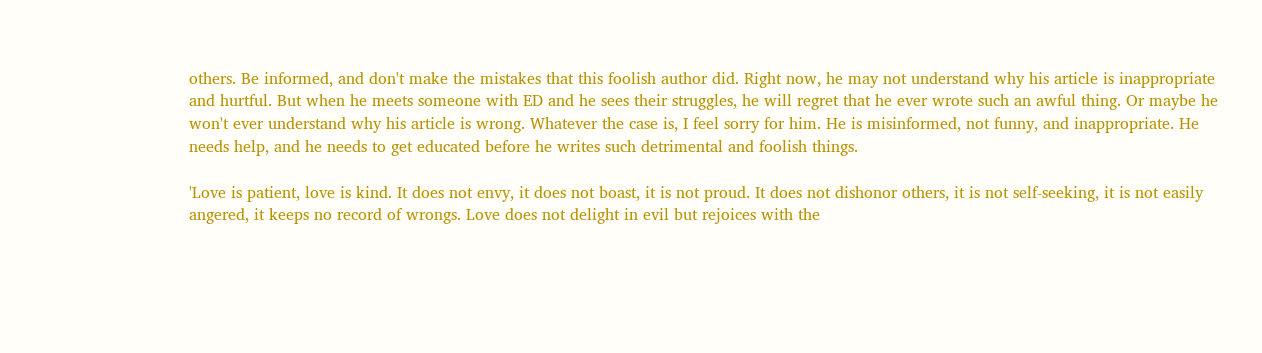others. Be informed, and don't make the mistakes that this foolish author did. Right now, he may not understand why his article is inappropriate and hurtful. But when he meets someone with ED and he sees their struggles, he will regret that he ever wrote such an awful thing. Or maybe he won't ever understand why his article is wrong. Whatever the case is, I feel sorry for him. He is misinformed, not funny, and inappropriate. He needs help, and he needs to get educated before he writes such detrimental and foolish things.

'Love is patient, love is kind. It does not envy, it does not boast, it is not proud. It does not dishonor others, it is not self-seeking, it is not easily angered, it keeps no record of wrongs. Love does not delight in evil but rejoices with the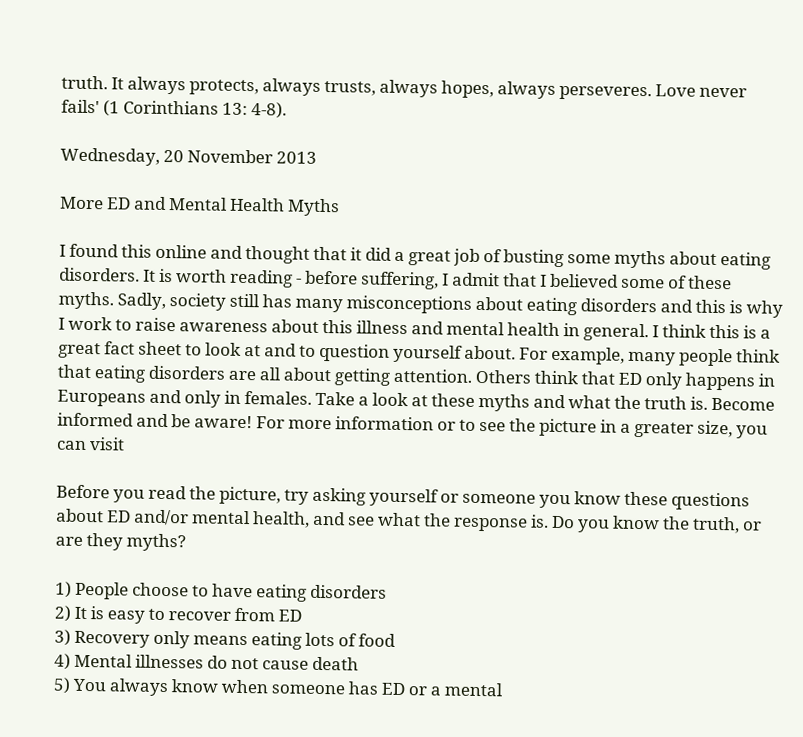truth. It always protects, always trusts, always hopes, always perseveres. Love never fails' (1 Corinthians 13: 4-8).

Wednesday, 20 November 2013

More ED and Mental Health Myths

I found this online and thought that it did a great job of busting some myths about eating disorders. It is worth reading - before suffering, I admit that I believed some of these myths. Sadly, society still has many misconceptions about eating disorders and this is why I work to raise awareness about this illness and mental health in general. I think this is a great fact sheet to look at and to question yourself about. For example, many people think that eating disorders are all about getting attention. Others think that ED only happens in Europeans and only in females. Take a look at these myths and what the truth is. Become informed and be aware! For more information or to see the picture in a greater size, you can visit

Before you read the picture, try asking yourself or someone you know these questions about ED and/or mental health, and see what the response is. Do you know the truth, or are they myths?

1) People choose to have eating disorders
2) It is easy to recover from ED
3) Recovery only means eating lots of food
4) Mental illnesses do not cause death
5) You always know when someone has ED or a mental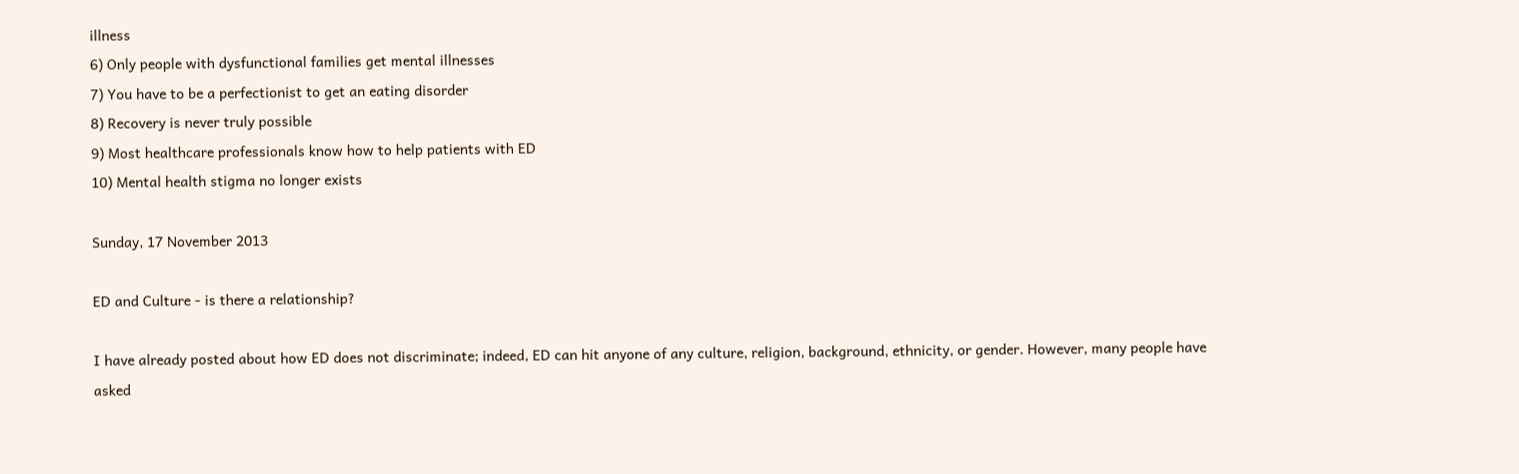illness
6) Only people with dysfunctional families get mental illnesses
7) You have to be a perfectionist to get an eating disorder
8) Recovery is never truly possible
9) Most healthcare professionals know how to help patients with ED
10) Mental health stigma no longer exists

Sunday, 17 November 2013

ED and Culture - is there a relationship?

I have already posted about how ED does not discriminate; indeed, ED can hit anyone of any culture, religion, background, ethnicity, or gender. However, many people have asked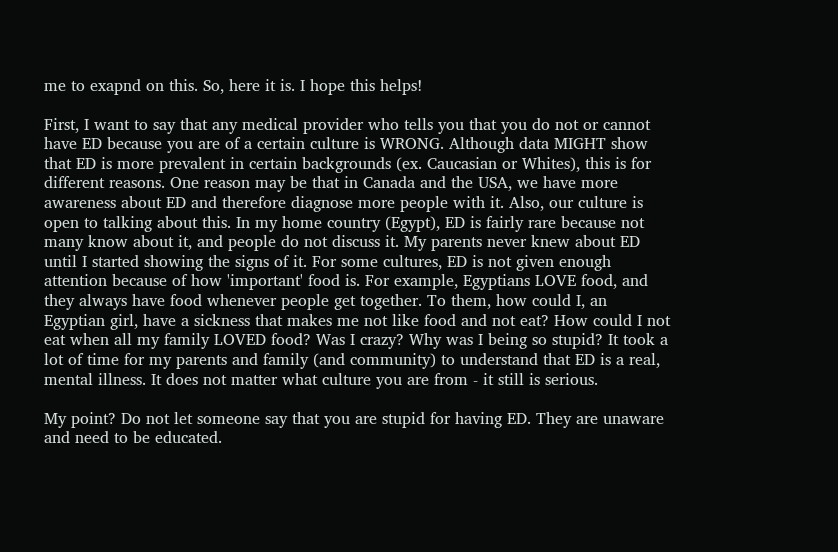me to exapnd on this. So, here it is. I hope this helps!

First, I want to say that any medical provider who tells you that you do not or cannot have ED because you are of a certain culture is WRONG. Although data MIGHT show that ED is more prevalent in certain backgrounds (ex. Caucasian or Whites), this is for different reasons. One reason may be that in Canada and the USA, we have more awareness about ED and therefore diagnose more people with it. Also, our culture is open to talking about this. In my home country (Egypt), ED is fairly rare because not many know about it, and people do not discuss it. My parents never knew about ED until I started showing the signs of it. For some cultures, ED is not given enough attention because of how 'important' food is. For example, Egyptians LOVE food, and they always have food whenever people get together. To them, how could I, an Egyptian girl, have a sickness that makes me not like food and not eat? How could I not eat when all my family LOVED food? Was I crazy? Why was I being so stupid? It took a lot of time for my parents and family (and community) to understand that ED is a real, mental illness. It does not matter what culture you are from - it still is serious.

My point? Do not let someone say that you are stupid for having ED. They are unaware and need to be educated.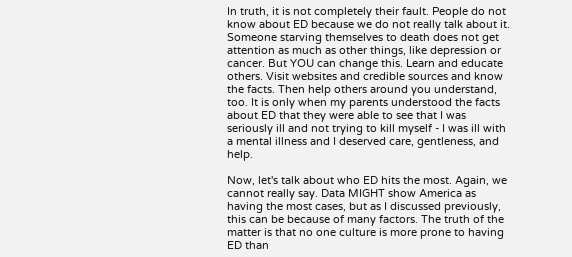In truth, it is not completely their fault. People do not know about ED because we do not really talk about it. Someone starving themselves to death does not get attention as much as other things, like depression or cancer. But YOU can change this. Learn and educate others. Visit websites and credible sources and know the facts. Then help others around you understand, too. It is only when my parents understood the facts about ED that they were able to see that I was seriously ill and not trying to kill myself - I was ill with a mental illness and I deserved care, gentleness, and help.

Now, let's talk about who ED hits the most. Again, we cannot really say. Data MIGHT show America as having the most cases, but as I discussed previously, this can be because of many factors. The truth of the matter is that no one culture is more prone to having ED than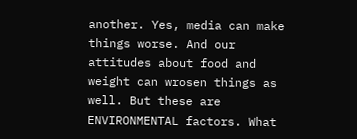another. Yes, media can make things worse. And our attitudes about food and weight can wrosen things as well. But these are ENVIRONMENTAL factors. What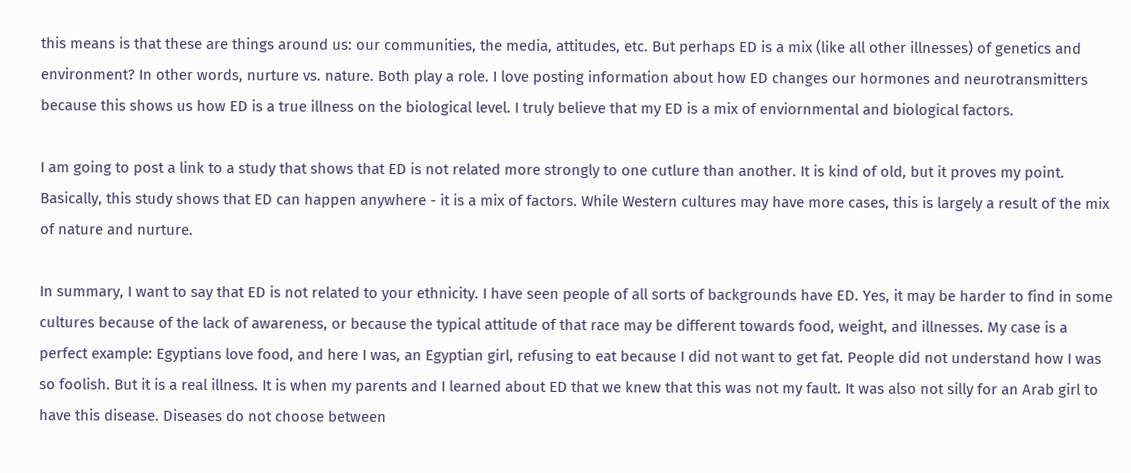this means is that these are things around us: our communities, the media, attitudes, etc. But perhaps ED is a mix (like all other illnesses) of genetics and environment? In other words, nurture vs. nature. Both play a role. I love posting information about how ED changes our hormones and neurotransmitters because this shows us how ED is a true illness on the biological level. I truly believe that my ED is a mix of enviornmental and biological factors.

I am going to post a link to a study that shows that ED is not related more strongly to one cutlure than another. It is kind of old, but it proves my point. Basically, this study shows that ED can happen anywhere - it is a mix of factors. While Western cultures may have more cases, this is largely a result of the mix of nature and nurture.

In summary, I want to say that ED is not related to your ethnicity. I have seen people of all sorts of backgrounds have ED. Yes, it may be harder to find in some cultures because of the lack of awareness, or because the typical attitude of that race may be different towards food, weight, and illnesses. My case is a perfect example: Egyptians love food, and here I was, an Egyptian girl, refusing to eat because I did not want to get fat. People did not understand how I was so foolish. But it is a real illness. It is when my parents and I learned about ED that we knew that this was not my fault. It was also not silly for an Arab girl to have this disease. Diseases do not choose between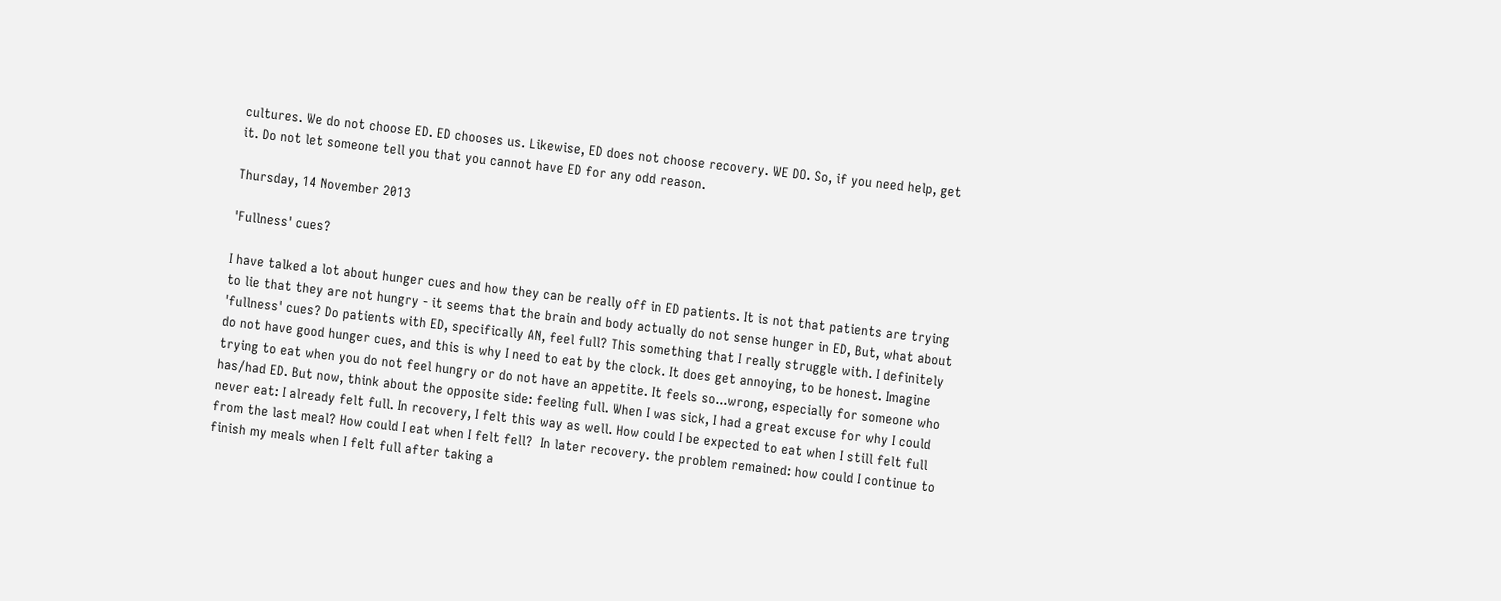cultures. We do not choose ED. ED chooses us. Likewise, ED does not choose recovery. WE DO. So, if you need help, get it. Do not let someone tell you that you cannot have ED for any odd reason.

Thursday, 14 November 2013

'Fullness' cues?

I have talked a lot about hunger cues and how they can be really off in ED patients. It is not that patients are trying to lie that they are not hungry - it seems that the brain and body actually do not sense hunger in ED, But, what about 'fullness' cues? Do patients with ED, specifically AN, feel full? This something that I really struggle with. I definitely do not have good hunger cues, and this is why I need to eat by the clock. It does get annoying, to be honest. Imagine trying to eat when you do not feel hungry or do not have an appetite. It feels so...wrong, especially for someone who has/had ED. But now, think about the opposite side: feeling full. When I was sick, I had a great excuse for why I could never eat: I already felt full. In recovery, I felt this way as well. How could I be expected to eat when I still felt full from the last meal? How could I eat when I felt fell?  In later recovery. the problem remained: how could I continue to finish my meals when I felt full after taking a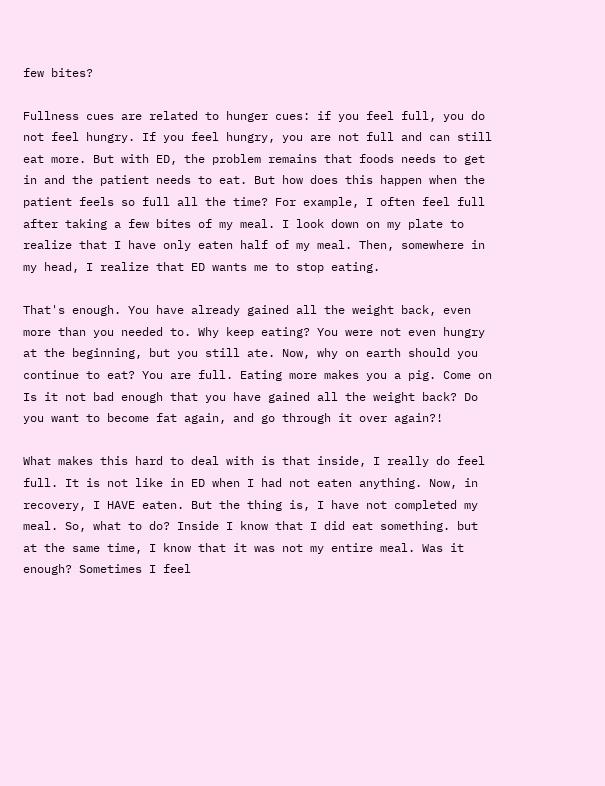few bites?

Fullness cues are related to hunger cues: if you feel full, you do not feel hungry. If you feel hungry, you are not full and can still eat more. But with ED, the problem remains that foods needs to get in and the patient needs to eat. But how does this happen when the patient feels so full all the time? For example, I often feel full after taking a few bites of my meal. I look down on my plate to realize that I have only eaten half of my meal. Then, somewhere in my head, I realize that ED wants me to stop eating.

That's enough. You have already gained all the weight back, even more than you needed to. Why keep eating? You were not even hungry at the beginning, but you still ate. Now, why on earth should you continue to eat? You are full. Eating more makes you a pig. Come on Is it not bad enough that you have gained all the weight back? Do you want to become fat again, and go through it over again?!

What makes this hard to deal with is that inside, I really do feel full. It is not like in ED when I had not eaten anything. Now, in recovery, I HAVE eaten. But the thing is, I have not completed my meal. So, what to do? Inside I know that I did eat something. but at the same time, I know that it was not my entire meal. Was it enough? Sometimes I feel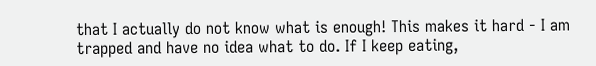that I actually do not know what is enough! This makes it hard - I am trapped and have no idea what to do. If I keep eating,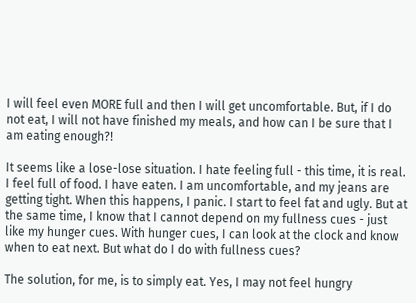I will feel even MORE full and then I will get uncomfortable. But, if I do not eat, I will not have finished my meals, and how can I be sure that I am eating enough?!

It seems like a lose-lose situation. I hate feeling full - this time, it is real. I feel full of food. I have eaten. I am uncomfortable, and my jeans are getting tight. When this happens, I panic. I start to feel fat and ugly. But at the same time, I know that I cannot depend on my fullness cues - just like my hunger cues. With hunger cues, I can look at the clock and know when to eat next. But what do I do with fullness cues?

The solution, for me, is to simply eat. Yes, I may not feel hungry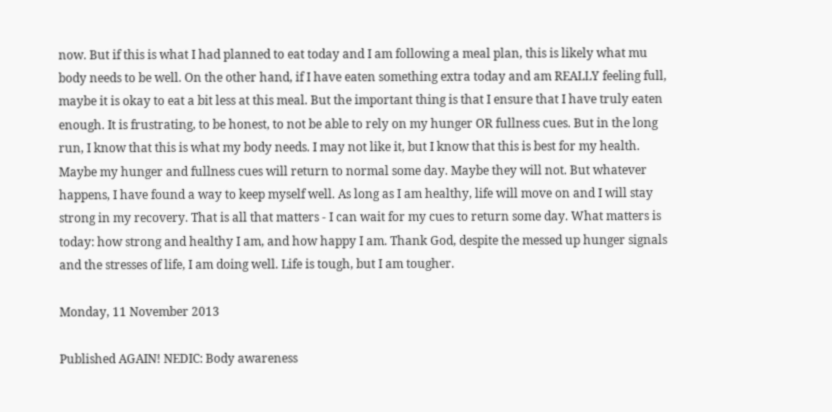now. But if this is what I had planned to eat today and I am following a meal plan, this is likely what mu body needs to be well. On the other hand, if I have eaten something extra today and am REALLY feeling full, maybe it is okay to eat a bit less at this meal. But the important thing is that I ensure that I have truly eaten enough. It is frustrating, to be honest, to not be able to rely on my hunger OR fullness cues. But in the long run, I know that this is what my body needs. I may not like it, but I know that this is best for my health. Maybe my hunger and fullness cues will return to normal some day. Maybe they will not. But whatever happens, I have found a way to keep myself well. As long as I am healthy, life will move on and I will stay strong in my recovery. That is all that matters - I can wait for my cues to return some day. What matters is today: how strong and healthy I am, and how happy I am. Thank God, despite the messed up hunger signals and the stresses of life, I am doing well. Life is tough, but I am tougher.

Monday, 11 November 2013

Published AGAIN! NEDIC: Body awareness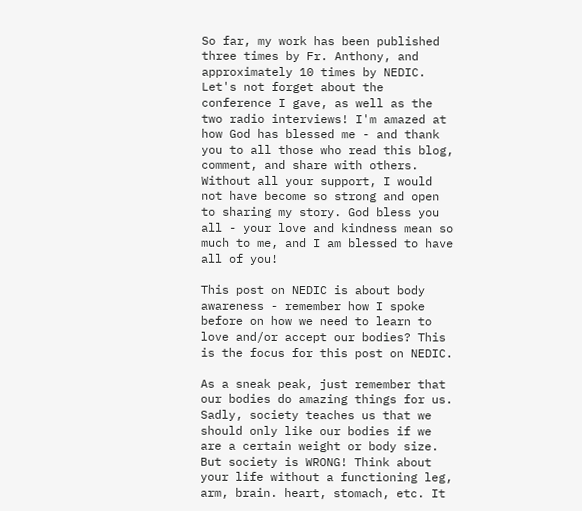So far, my work has been published three times by Fr. Anthony, and approximately 10 times by NEDIC. Let's not forget about the conference I gave, as well as the two radio interviews! I'm amazed at how God has blessed me - and thank you to all those who read this blog, comment, and share with others. Without all your support, I would not have become so strong and open to sharing my story. God bless you all - your love and kindness mean so much to me, and I am blessed to have all of you!

This post on NEDIC is about body awareness - remember how I spoke before on how we need to learn to love and/or accept our bodies? This is the focus for this post on NEDIC.

As a sneak peak, just remember that our bodies do amazing things for us. Sadly, society teaches us that we should only like our bodies if we are a certain weight or body size. But society is WRONG! Think about your life without a functioning leg, arm, brain. heart, stomach, etc. It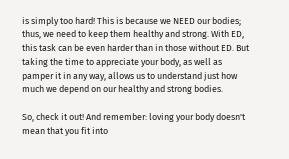is simply too hard! This is because we NEED our bodies; thus, we need to keep them healthy and strong. With ED, this task can be even harder than in those without ED. But taking the time to appreciate your body, as well as pamper it in any way, allows us to understand just how much we depend on our healthy and strong bodies.

So, check it out! And remember: loving your body doesn't mean that you fit into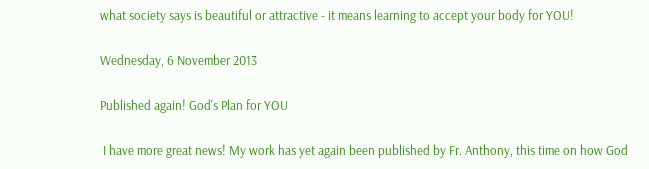what society says is beautiful or attractive - it means learning to accept your body for YOU!

Wednesday, 6 November 2013

Published again! God's Plan for YOU

 I have more great news! My work has yet again been published by Fr. Anthony, this time on how God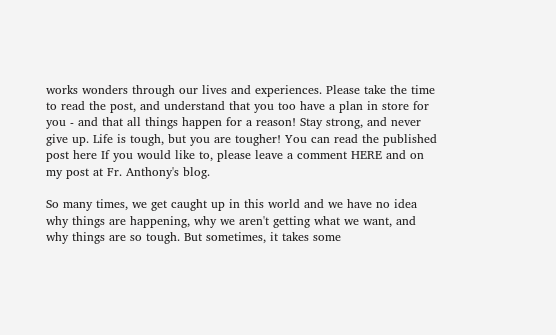works wonders through our lives and experiences. Please take the time to read the post, and understand that you too have a plan in store for you - and that all things happen for a reason! Stay strong, and never give up. Life is tough, but you are tougher! You can read the published post here If you would like to, please leave a comment HERE and on my post at Fr. Anthony's blog.

So many times, we get caught up in this world and we have no idea why things are happening, why we aren't getting what we want, and why things are so tough. But sometimes, it takes some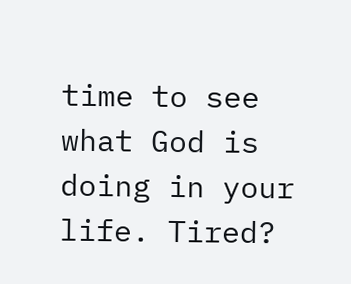time to see what God is doing in your life. Tired?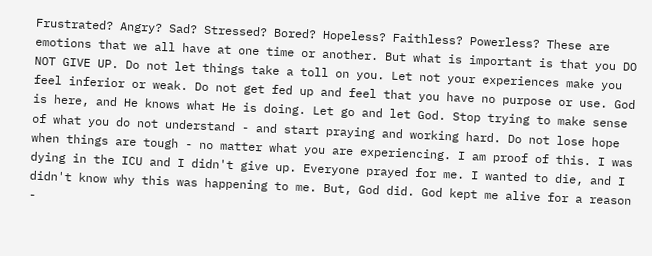Frustrated? Angry? Sad? Stressed? Bored? Hopeless? Faithless? Powerless? These are emotions that we all have at one time or another. But what is important is that you DO NOT GIVE UP. Do not let things take a toll on you. Let not your experiences make you feel inferior or weak. Do not get fed up and feel that you have no purpose or use. God is here, and He knows what He is doing. Let go and let God. Stop trying to make sense of what you do not understand - and start praying and working hard. Do not lose hope when things are tough - no matter what you are experiencing. I am proof of this. I was dying in the ICU and I didn't give up. Everyone prayed for me. I wanted to die, and I didn't know why this was happening to me. But, God did. God kept me alive for a reason -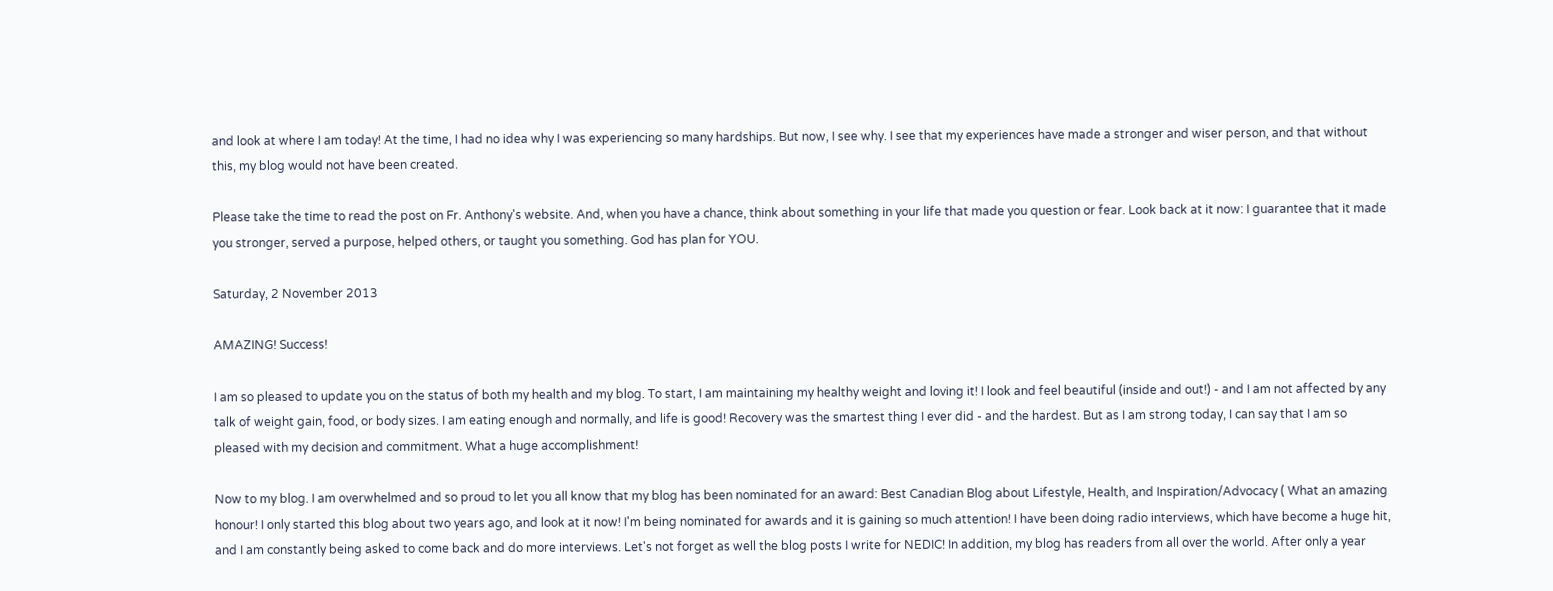and look at where I am today! At the time, I had no idea why I was experiencing so many hardships. But now, I see why. I see that my experiences have made a stronger and wiser person, and that without this, my blog would not have been created.

Please take the time to read the post on Fr. Anthony's website. And, when you have a chance, think about something in your life that made you question or fear. Look back at it now: I guarantee that it made you stronger, served a purpose, helped others, or taught you something. God has plan for YOU.

Saturday, 2 November 2013

AMAZING! Success!

I am so pleased to update you on the status of both my health and my blog. To start, I am maintaining my healthy weight and loving it! I look and feel beautiful (inside and out!) - and I am not affected by any talk of weight gain, food, or body sizes. I am eating enough and normally, and life is good! Recovery was the smartest thing I ever did - and the hardest. But as I am strong today, I can say that I am so pleased with my decision and commitment. What a huge accomplishment!

Now to my blog. I am overwhelmed and so proud to let you all know that my blog has been nominated for an award: Best Canadian Blog about Lifestyle, Health, and Inspiration/Advocacy ( What an amazing honour! I only started this blog about two years ago, and look at it now! I'm being nominated for awards and it is gaining so much attention! I have been doing radio interviews, which have become a huge hit, and I am constantly being asked to come back and do more interviews. Let's not forget as well the blog posts I write for NEDIC! In addition, my blog has readers from all over the world. After only a year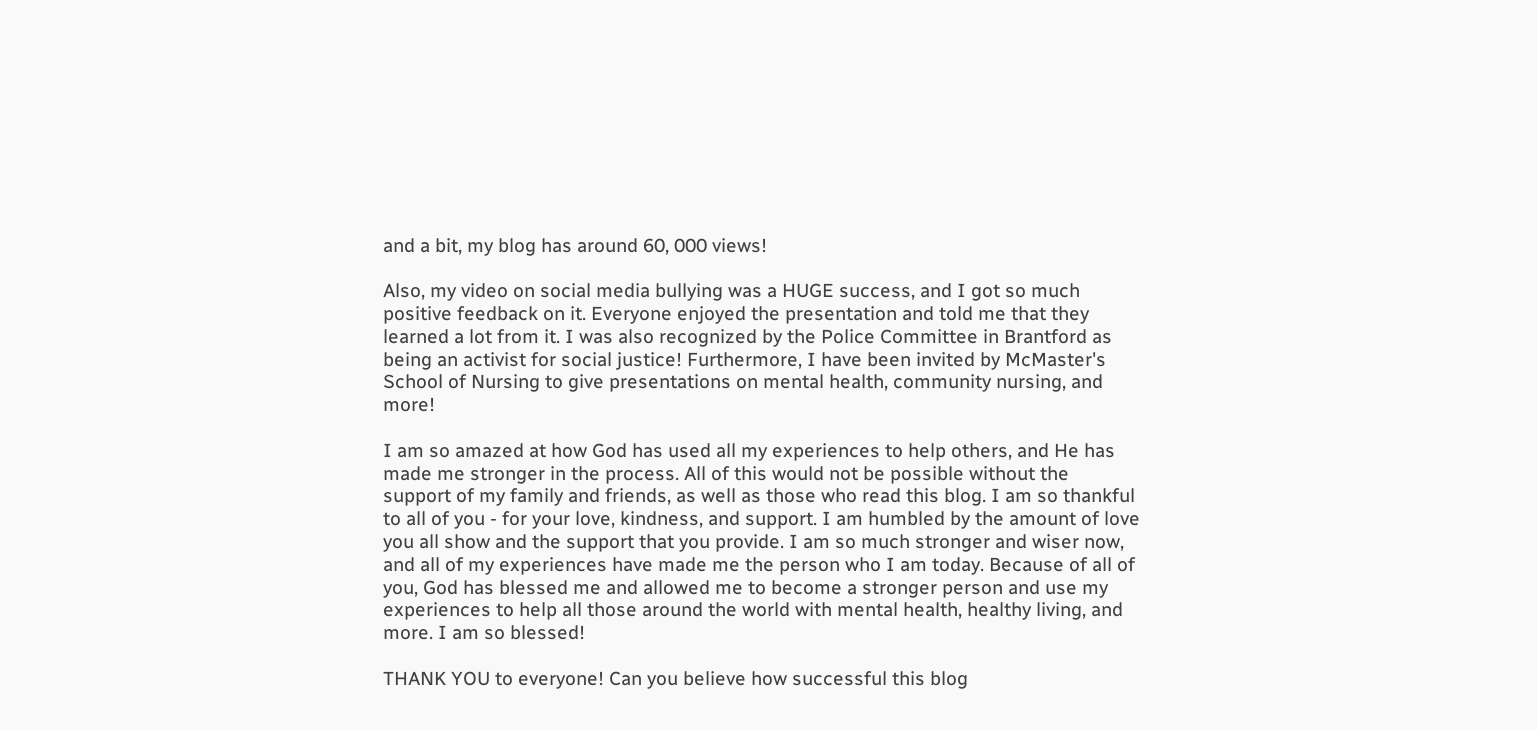and a bit, my blog has around 60, 000 views!

Also, my video on social media bullying was a HUGE success, and I got so much positive feedback on it. Everyone enjoyed the presentation and told me that they learned a lot from it. I was also recognized by the Police Committee in Brantford as being an activist for social justice! Furthermore, I have been invited by McMaster's School of Nursing to give presentations on mental health, community nursing, and more!

I am so amazed at how God has used all my experiences to help others, and He has made me stronger in the process. All of this would not be possible without the support of my family and friends, as well as those who read this blog. I am so thankful to all of you - for your love, kindness, and support. I am humbled by the amount of love you all show and the support that you provide. I am so much stronger and wiser now, and all of my experiences have made me the person who I am today. Because of all of you, God has blessed me and allowed me to become a stronger person and use my experiences to help all those around the world with mental health, healthy living, and more. I am so blessed!

THANK YOU to everyone! Can you believe how successful this blog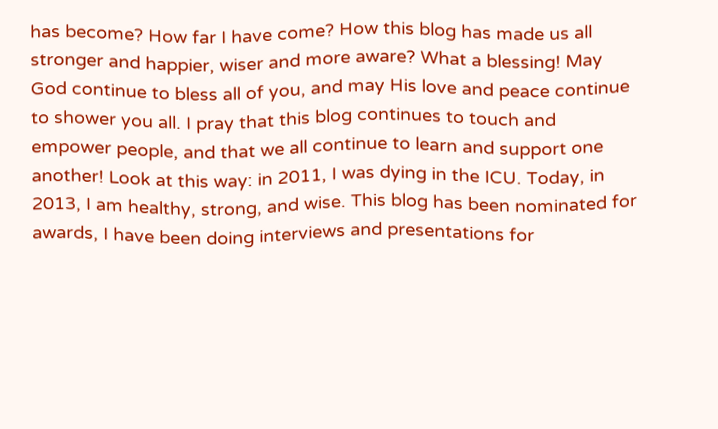has become? How far I have come? How this blog has made us all stronger and happier, wiser and more aware? What a blessing! May God continue to bless all of you, and may His love and peace continue to shower you all. I pray that this blog continues to touch and empower people, and that we all continue to learn and support one another! Look at this way: in 2011, I was dying in the ICU. Today, in 2013, I am healthy, strong, and wise. This blog has been nominated for awards, I have been doing interviews and presentations for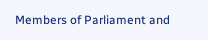Members of Parliament and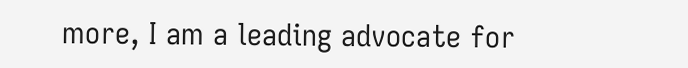more, I am a leading advocate for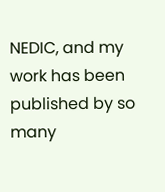NEDIC, and my work has been published by so many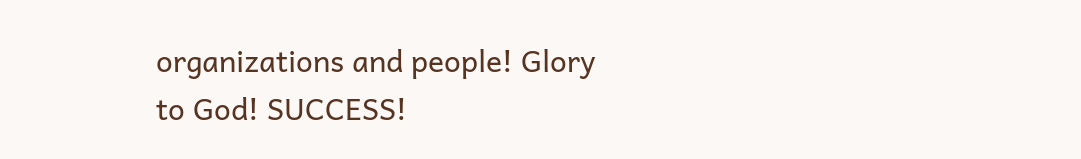organizations and people! Glory to God! SUCCESS!